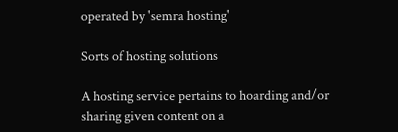operated by 'semra hosting'

Sorts of hosting solutions

A hosting service pertains to hoarding and/or sharing given content on a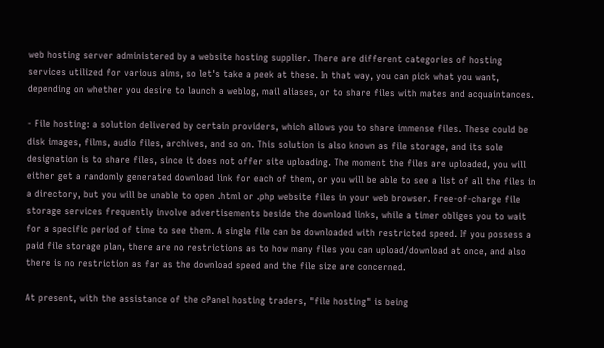web hosting server administered by a website hosting supplier. There are different categories of hosting services utilized for various aims, so let's take a peek at these. In that way, you can pick what you want, depending on whether you desire to launch a weblog, mail aliases, or to share files with mates and acquaintances.

- File hosting: a solution delivered by certain providers, which allows you to share immense files. These could be disk images, films, audio files, archives, and so on. This solution is also known as file storage, and its sole designation is to share files, since it does not offer site uploading. The moment the files are uploaded, you will either get a randomly generated download link for each of them, or you will be able to see a list of all the files in a directory, but you will be unable to open .html or .php website files in your web browser. Free-of-charge file storage services frequently involve advertisements beside the download links, while a timer obliges you to wait for a specific period of time to see them. A single file can be downloaded with restricted speed. If you possess a paid file storage plan, there are no restrictions as to how many files you can upload/download at once, and also there is no restriction as far as the download speed and the file size are concerned.

At present, with the assistance of the cPanel hosting traders, "file hosting" is being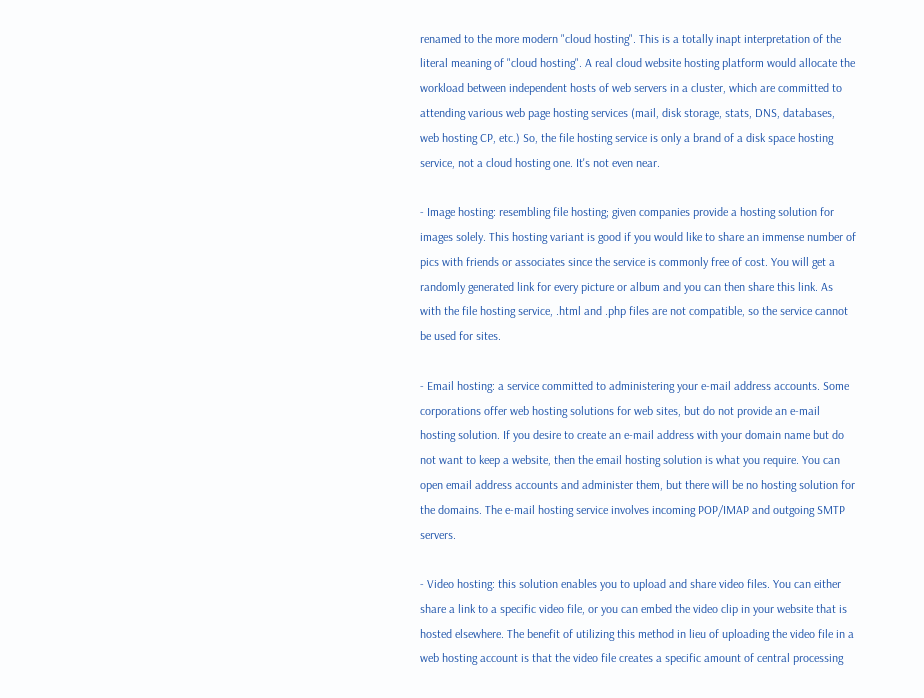renamed to the more modern "cloud hosting". This is a totally inapt interpretation of the literal meaning of "cloud hosting". A real cloud website hosting platform would allocate the workload between independent hosts of web servers in a cluster, which are committed to attending various web page hosting services (mail, disk storage, stats, DNS, databases, web hosting CP, etc.) So, the file hosting service is only a brand of a disk space hosting service, not a cloud hosting one. It's not even near.

- Image hosting: resembling file hosting; given companies provide a hosting solution for images solely. This hosting variant is good if you would like to share an immense number of pics with friends or associates since the service is commonly free of cost. You will get a randomly generated link for every picture or album and you can then share this link. As with the file hosting service, .html and .php files are not compatible, so the service cannot be used for sites.

- Email hosting: a service committed to administering your e-mail address accounts. Some corporations offer web hosting solutions for web sites, but do not provide an e-mail hosting solution. If you desire to create an e-mail address with your domain name but do not want to keep a website, then the email hosting solution is what you require. You can open email address accounts and administer them, but there will be no hosting solution for the domains. The e-mail hosting service involves incoming POP/IMAP and outgoing SMTP servers.

- Video hosting: this solution enables you to upload and share video files. You can either share a link to a specific video file, or you can embed the video clip in your website that is hosted elsewhere. The benefit of utilizing this method in lieu of uploading the video file in a web hosting account is that the video file creates a specific amount of central processing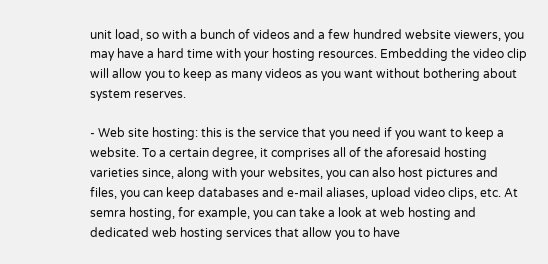unit load, so with a bunch of videos and a few hundred website viewers, you may have a hard time with your hosting resources. Embedding the video clip will allow you to keep as many videos as you want without bothering about system reserves.

- Web site hosting: this is the service that you need if you want to keep a website. To a certain degree, it comprises all of the aforesaid hosting varieties since, along with your websites, you can also host pictures and files, you can keep databases and e-mail aliases, upload video clips, etc. At semra hosting, for example, you can take a look at web hosting and dedicated web hosting services that allow you to have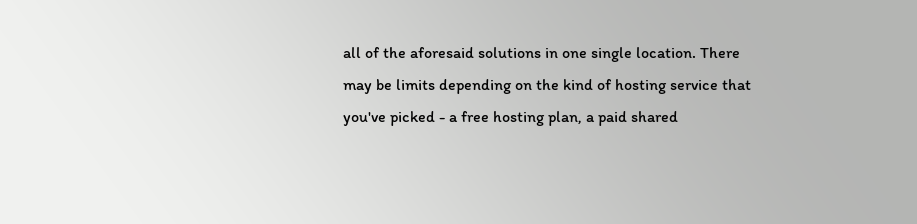all of the aforesaid solutions in one single location. There may be limits depending on the kind of hosting service that you've picked - a free hosting plan, a paid shared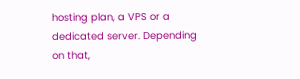hosting plan, a VPS or a dedicated server. Depending on that,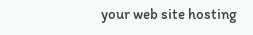your web site hosting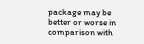package may be better or worse in comparison with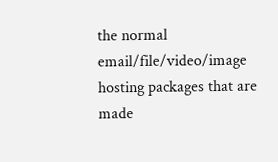the normal email/file/video/image hosting packages that are made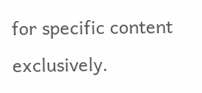for specific content exclusively.